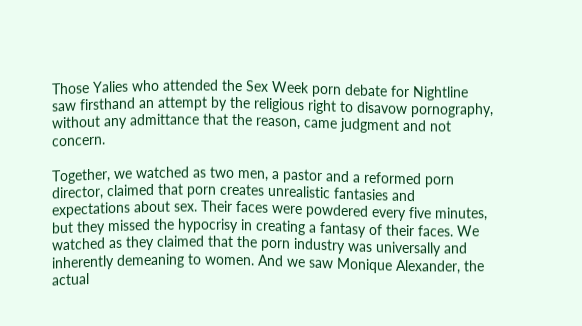Those Yalies who attended the Sex Week porn debate for Nightline saw firsthand an attempt by the religious right to disavow pornography, without any admittance that the reason, came judgment and not concern.

Together, we watched as two men, a pastor and a reformed porn director, claimed that porn creates unrealistic fantasies and expectations about sex. Their faces were powdered every five minutes, but they missed the hypocrisy in creating a fantasy of their faces. We watched as they claimed that the porn industry was universally and inherently demeaning to women. And we saw Monique Alexander, the actual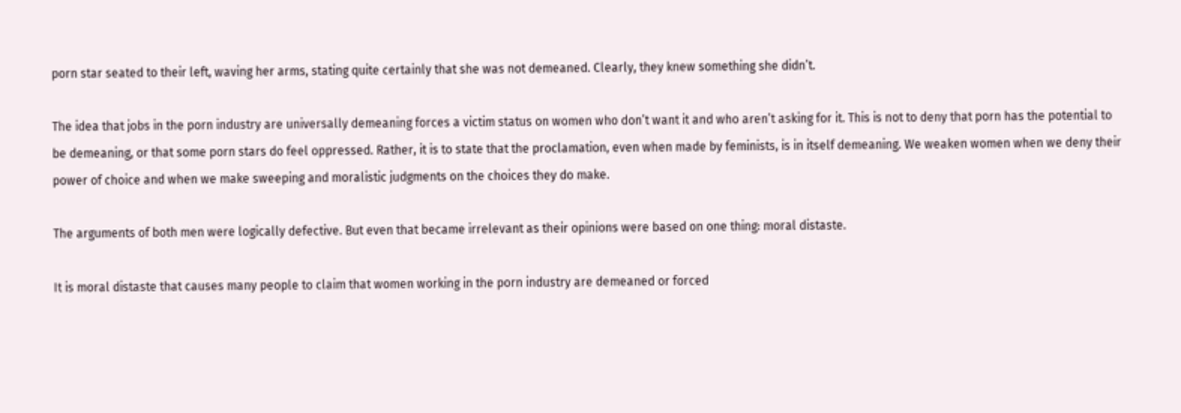porn star seated to their left, waving her arms, stating quite certainly that she was not demeaned. Clearly, they knew something she didn’t.

The idea that jobs in the porn industry are universally demeaning forces a victim status on women who don’t want it and who aren’t asking for it. This is not to deny that porn has the potential to be demeaning, or that some porn stars do feel oppressed. Rather, it is to state that the proclamation, even when made by feminists, is in itself demeaning. We weaken women when we deny their power of choice and when we make sweeping and moralistic judgments on the choices they do make.

The arguments of both men were logically defective. But even that became irrelevant as their opinions were based on one thing: moral distaste.

It is moral distaste that causes many people to claim that women working in the porn industry are demeaned or forced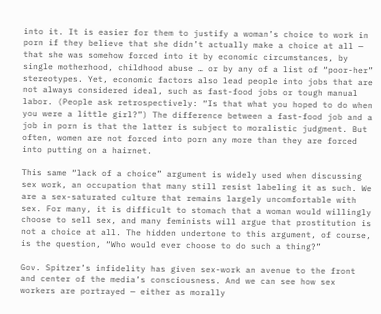into it. It is easier for them to justify a woman’s choice to work in porn if they believe that she didn’t actually make a choice at all — that she was somehow forced into it by economic circumstances, by single motherhood, childhood abuse … or by any of a list of “poor-her” stereotypes. Yet, economic factors also lead people into jobs that are not always considered ideal, such as fast-food jobs or tough manual labor. (People ask retrospectively: “Is that what you hoped to do when you were a little girl?”) The difference between a fast-food job and a job in porn is that the latter is subject to moralistic judgment. But often, women are not forced into porn any more than they are forced into putting on a hairnet.

This same “lack of a choice” argument is widely used when discussing sex work, an occupation that many still resist labeling it as such. We are a sex-saturated culture that remains largely uncomfortable with sex. For many, it is difficult to stomach that a woman would willingly choose to sell sex, and many feminists will argue that prostitution is not a choice at all. The hidden undertone to this argument, of course, is the question, “Who would ever choose to do such a thing?”

Gov. Spitzer’s infidelity has given sex-work an avenue to the front and center of the media’s consciousness. And we can see how sex workers are portrayed — either as morally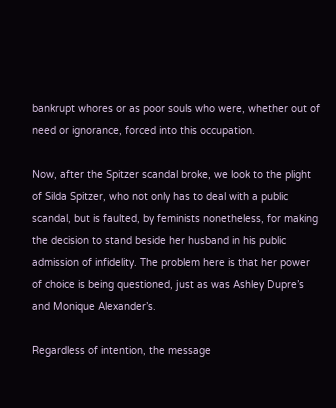bankrupt whores or as poor souls who were, whether out of need or ignorance, forced into this occupation.

Now, after the Spitzer scandal broke, we look to the plight of Silda Spitzer, who not only has to deal with a public scandal, but is faulted, by feminists nonetheless, for making the decision to stand beside her husband in his public admission of infidelity. The problem here is that her power of choice is being questioned, just as was Ashley Dupre’s and Monique Alexander’s.

Regardless of intention, the message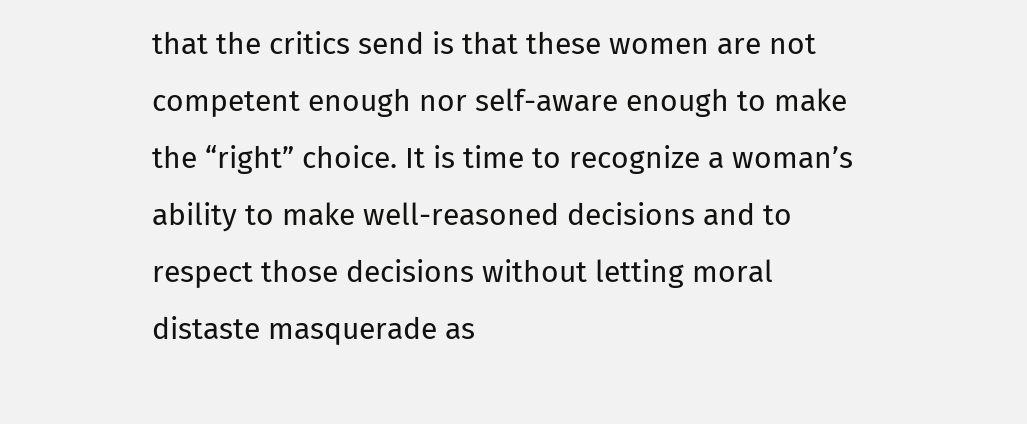that the critics send is that these women are not competent enough nor self-aware enough to make the “right” choice. It is time to recognize a woman’s ability to make well-reasoned decisions and to respect those decisions without letting moral distaste masquerade as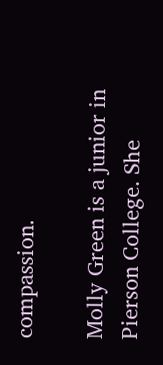compassion.

Molly Green is a junior in Pierson College. She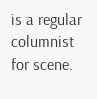is a regular columnist for scene.